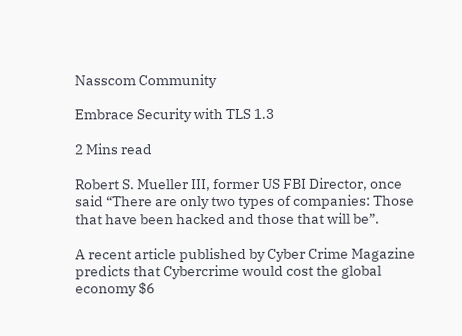Nasscom Community

Embrace Security with TLS 1.3

2 Mins read

Robert S. Mueller III, former US FBI Director, once said “There are only two types of companies: Those that have been hacked and those that will be”.

A recent article published by Cyber Crime Magazine predicts that Cybercrime would cost the global economy $6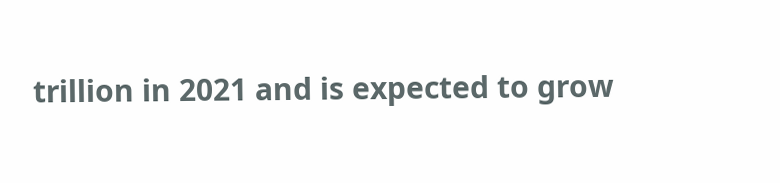trillion in 2021 and is expected to grow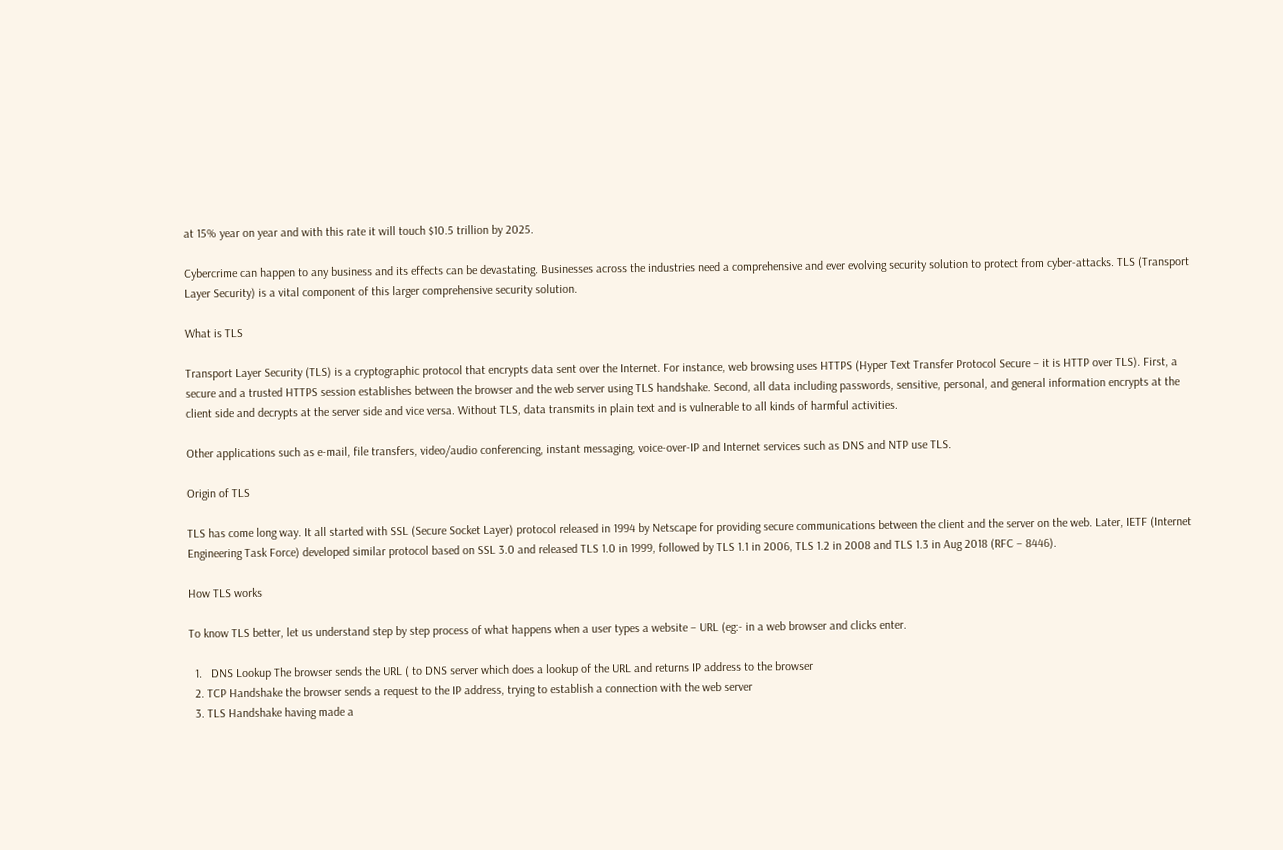at 15% year on year and with this rate it will touch $10.5 trillion by 2025.

Cybercrime can happen to any business and its effects can be devastating. Businesses across the industries need a comprehensive and ever evolving security solution to protect from cyber-attacks. TLS (Transport Layer Security) is a vital component of this larger comprehensive security solution.

What is TLS

Transport Layer Security (TLS) is a cryptographic protocol that encrypts data sent over the Internet. For instance, web browsing uses HTTPS (Hyper Text Transfer Protocol Secure – it is HTTP over TLS). First, a secure and a trusted HTTPS session establishes between the browser and the web server using TLS handshake. Second, all data including passwords, sensitive, personal, and general information encrypts at the client side and decrypts at the server side and vice versa. Without TLS, data transmits in plain text and is vulnerable to all kinds of harmful activities.

Other applications such as e-mail, file transfers, video/audio conferencing, instant messaging, voice-over-IP and Internet services such as DNS and NTP use TLS.

Origin of TLS

TLS has come long way. It all started with SSL (Secure Socket Layer) protocol released in 1994 by Netscape for providing secure communications between the client and the server on the web. Later, IETF (Internet Engineering Task Force) developed similar protocol based on SSL 3.0 and released TLS 1.0 in 1999, followed by TLS 1.1 in 2006, TLS 1.2 in 2008 and TLS 1.3 in Aug 2018 (RFC – 8446).

How TLS works

To know TLS better, let us understand step by step process of what happens when a user types a website – URL (eg:- in a web browser and clicks enter.

  1.   DNS Lookup The browser sends the URL ( to DNS server which does a lookup of the URL and returns IP address to the browser
  2. TCP Handshake the browser sends a request to the IP address, trying to establish a connection with the web server
  3. TLS Handshake having made a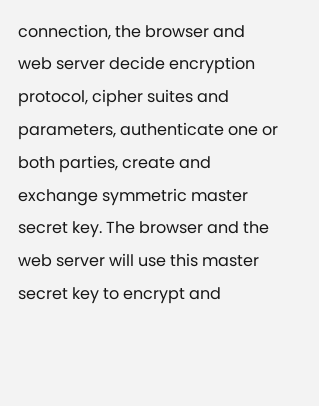connection, the browser and web server decide encryption protocol, cipher suites and parameters, authenticate one or both parties, create and exchange symmetric master secret key. The browser and the web server will use this master secret key to encrypt and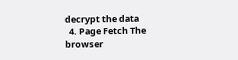decrypt the data
  4. Page Fetch The browser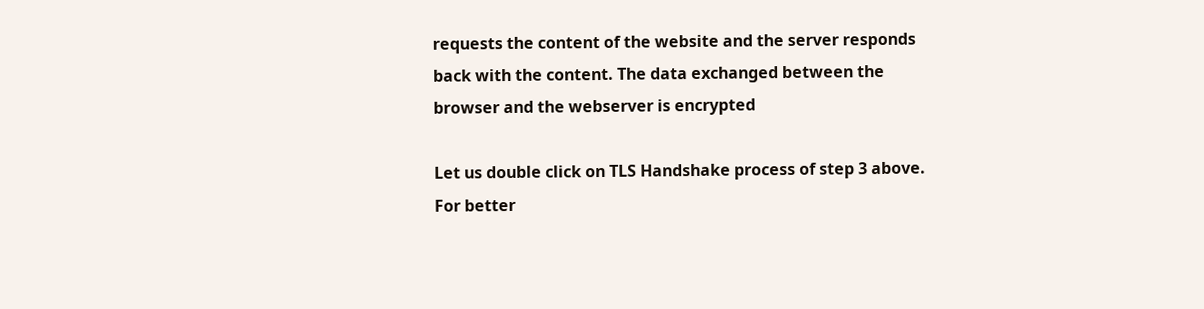requests the content of the website and the server responds back with the content. The data exchanged between the browser and the webserver is encrypted

Let us double click on TLS Handshake process of step 3 above. For better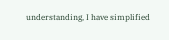understanding, I have simplified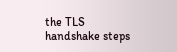the TLS handshake steps